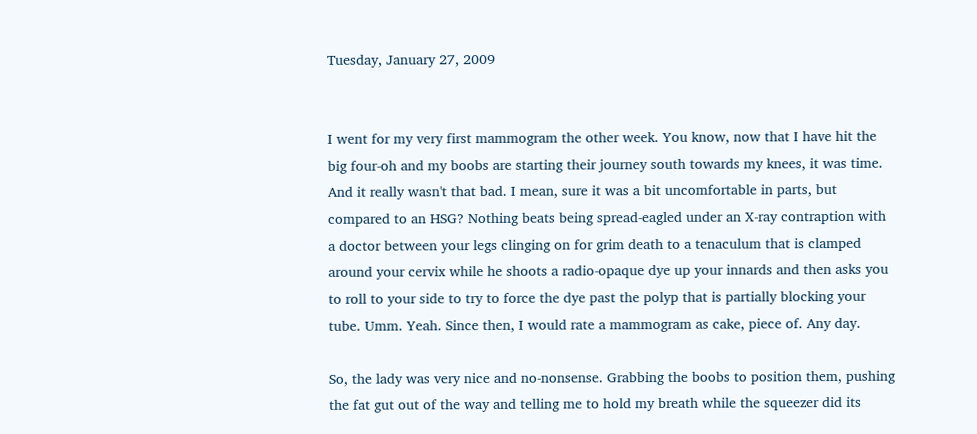Tuesday, January 27, 2009


I went for my very first mammogram the other week. You know, now that I have hit the big four-oh and my boobs are starting their journey south towards my knees, it was time. And it really wasn't that bad. I mean, sure it was a bit uncomfortable in parts, but compared to an HSG? Nothing beats being spread-eagled under an X-ray contraption with a doctor between your legs clinging on for grim death to a tenaculum that is clamped around your cervix while he shoots a radio-opaque dye up your innards and then asks you to roll to your side to try to force the dye past the polyp that is partially blocking your tube. Umm. Yeah. Since then, I would rate a mammogram as cake, piece of. Any day.

So, the lady was very nice and no-nonsense. Grabbing the boobs to position them, pushing the fat gut out of the way and telling me to hold my breath while the squeezer did its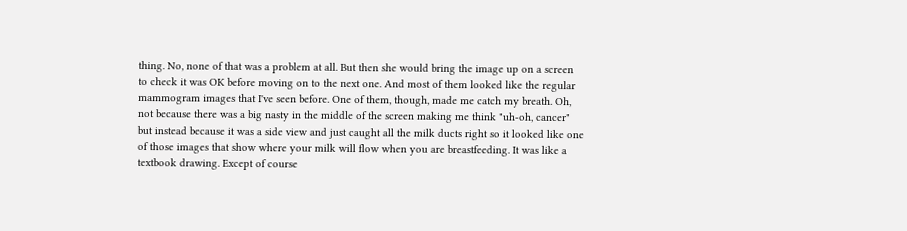thing. No, none of that was a problem at all. But then she would bring the image up on a screen to check it was OK before moving on to the next one. And most of them looked like the regular mammogram images that I've seen before. One of them, though, made me catch my breath. Oh, not because there was a big nasty in the middle of the screen making me think "uh-oh, cancer" but instead because it was a side view and just caught all the milk ducts right so it looked like one of those images that show where your milk will flow when you are breastfeeding. It was like a textbook drawing. Except of course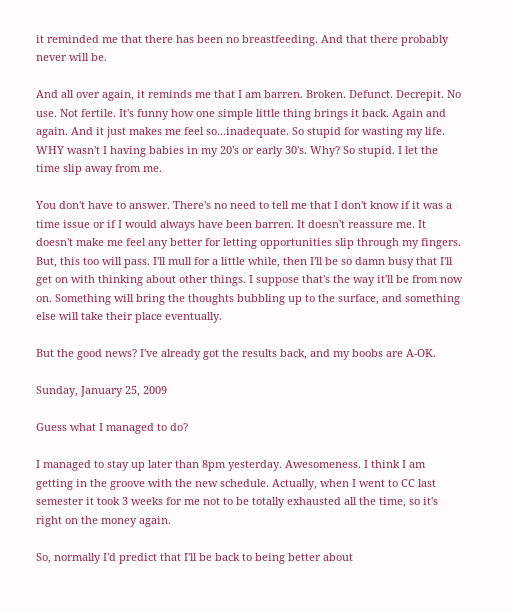it reminded me that there has been no breastfeeding. And that there probably never will be.

And all over again, it reminds me that I am barren. Broken. Defunct. Decrepit. No use. Not fertile. It's funny how one simple little thing brings it back. Again and again. And it just makes me feel so...inadequate. So stupid for wasting my life. WHY wasn't I having babies in my 20's or early 30's. Why? So stupid. I let the time slip away from me.

You don't have to answer. There's no need to tell me that I don't know if it was a time issue or if I would always have been barren. It doesn't reassure me. It doesn't make me feel any better for letting opportunities slip through my fingers. But, this too will pass. I'll mull for a little while, then I'll be so damn busy that I'll get on with thinking about other things. I suppose that's the way it'll be from now on. Something will bring the thoughts bubbling up to the surface, and something else will take their place eventually.

But the good news? I've already got the results back, and my boobs are A-OK.

Sunday, January 25, 2009

Guess what I managed to do?

I managed to stay up later than 8pm yesterday. Awesomeness. I think I am getting in the groove with the new schedule. Actually, when I went to CC last semester it took 3 weeks for me not to be totally exhausted all the time, so it's right on the money again.

So, normally I'd predict that I'll be back to being better about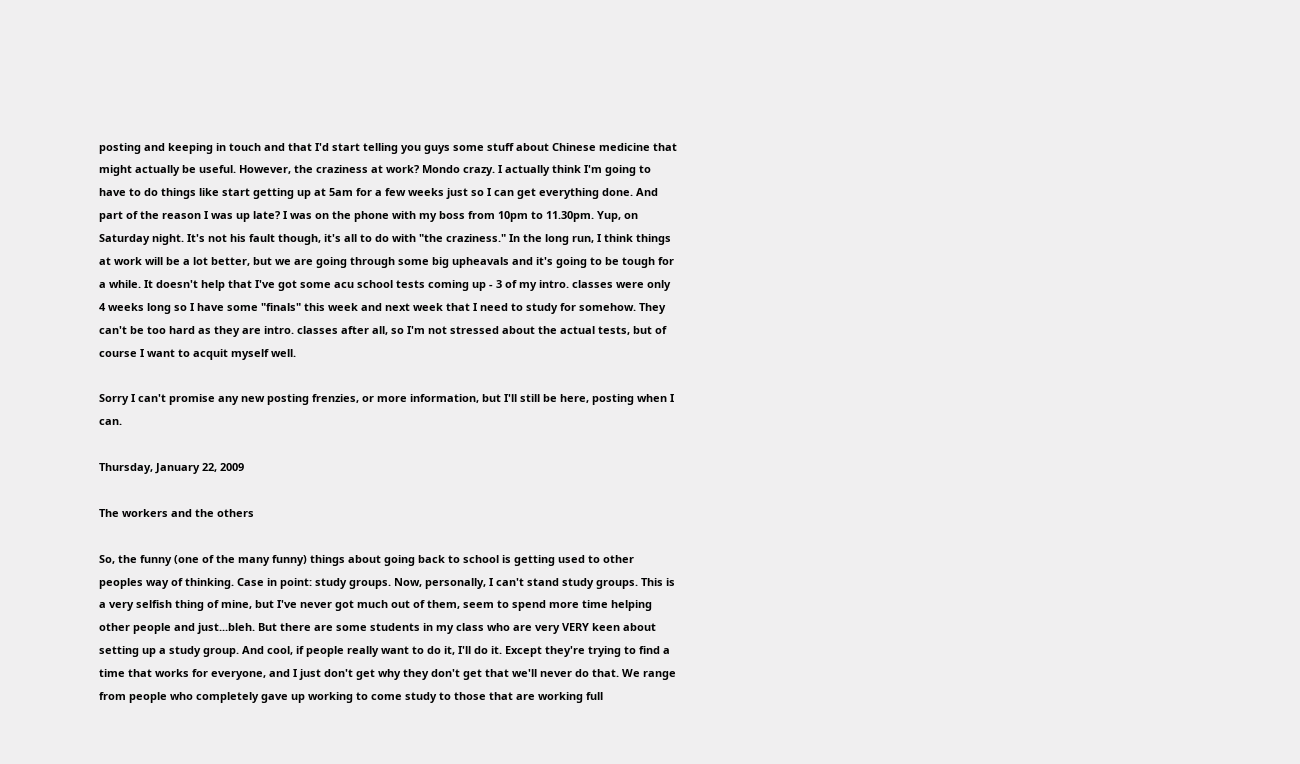posting and keeping in touch and that I'd start telling you guys some stuff about Chinese medicine that might actually be useful. However, the craziness at work? Mondo crazy. I actually think I'm going to have to do things like start getting up at 5am for a few weeks just so I can get everything done. And part of the reason I was up late? I was on the phone with my boss from 10pm to 11.30pm. Yup, on Saturday night. It's not his fault though, it's all to do with "the craziness." In the long run, I think things at work will be a lot better, but we are going through some big upheavals and it's going to be tough for a while. It doesn't help that I've got some acu school tests coming up - 3 of my intro. classes were only 4 weeks long so I have some "finals" this week and next week that I need to study for somehow. They can't be too hard as they are intro. classes after all, so I'm not stressed about the actual tests, but of course I want to acquit myself well.

Sorry I can't promise any new posting frenzies, or more information, but I'll still be here, posting when I can.

Thursday, January 22, 2009

The workers and the others

So, the funny (one of the many funny) things about going back to school is getting used to other peoples way of thinking. Case in point: study groups. Now, personally, I can't stand study groups. This is a very selfish thing of mine, but I've never got much out of them, seem to spend more time helping other people and just...bleh. But there are some students in my class who are very VERY keen about setting up a study group. And cool, if people really want to do it, I'll do it. Except they're trying to find a time that works for everyone, and I just don't get why they don't get that we'll never do that. We range from people who completely gave up working to come study to those that are working full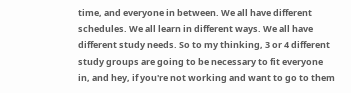time, and everyone in between. We all have different schedules. We all learn in different ways. We all have different study needs. So to my thinking, 3 or 4 different study groups are going to be necessary to fit everyone in, and hey, if you're not working and want to go to them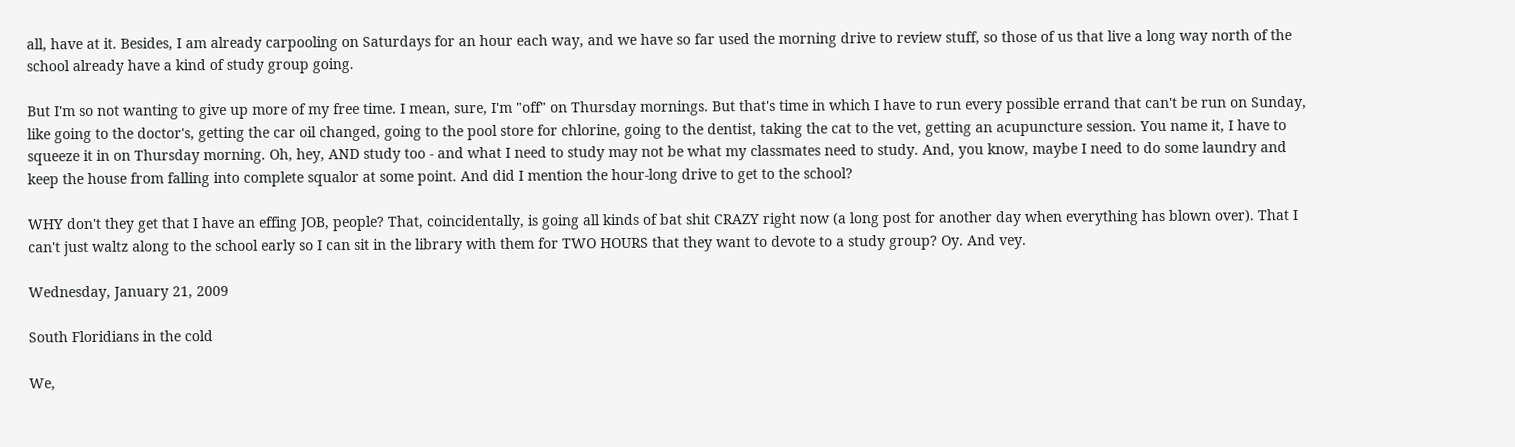all, have at it. Besides, I am already carpooling on Saturdays for an hour each way, and we have so far used the morning drive to review stuff, so those of us that live a long way north of the school already have a kind of study group going.

But I'm so not wanting to give up more of my free time. I mean, sure, I'm "off" on Thursday mornings. But that's time in which I have to run every possible errand that can't be run on Sunday, like going to the doctor's, getting the car oil changed, going to the pool store for chlorine, going to the dentist, taking the cat to the vet, getting an acupuncture session. You name it, I have to squeeze it in on Thursday morning. Oh, hey, AND study too - and what I need to study may not be what my classmates need to study. And, you know, maybe I need to do some laundry and keep the house from falling into complete squalor at some point. And did I mention the hour-long drive to get to the school?

WHY don't they get that I have an effing JOB, people? That, coincidentally, is going all kinds of bat shit CRAZY right now (a long post for another day when everything has blown over). That I can't just waltz along to the school early so I can sit in the library with them for TWO HOURS that they want to devote to a study group? Oy. And vey.

Wednesday, January 21, 2009

South Floridians in the cold

We,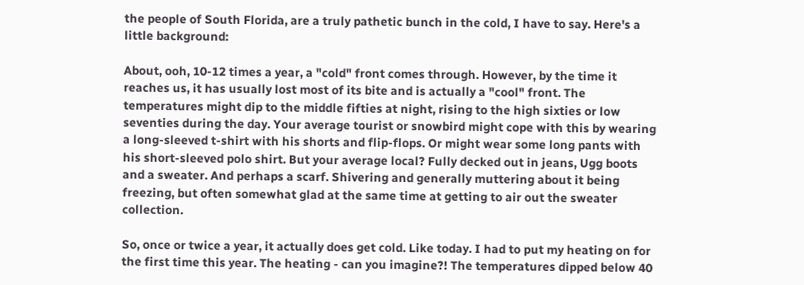the people of South Florida, are a truly pathetic bunch in the cold, I have to say. Here's a little background:

About, ooh, 10-12 times a year, a "cold" front comes through. However, by the time it reaches us, it has usually lost most of its bite and is actually a "cool" front. The temperatures might dip to the middle fifties at night, rising to the high sixties or low seventies during the day. Your average tourist or snowbird might cope with this by wearing a long-sleeved t-shirt with his shorts and flip-flops. Or might wear some long pants with his short-sleeved polo shirt. But your average local? Fully decked out in jeans, Ugg boots and a sweater. And perhaps a scarf. Shivering and generally muttering about it being freezing, but often somewhat glad at the same time at getting to air out the sweater collection.

So, once or twice a year, it actually does get cold. Like today. I had to put my heating on for the first time this year. The heating - can you imagine?! The temperatures dipped below 40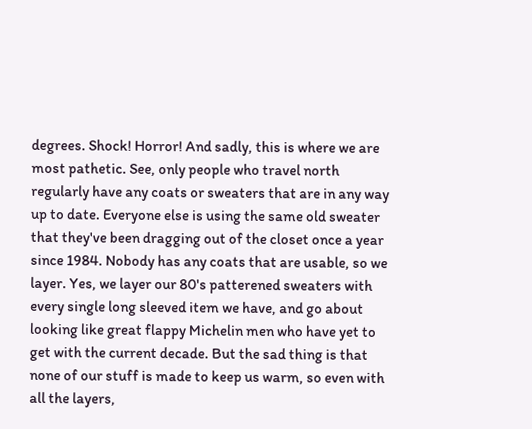degrees. Shock! Horror! And sadly, this is where we are most pathetic. See, only people who travel north regularly have any coats or sweaters that are in any way up to date. Everyone else is using the same old sweater that they've been dragging out of the closet once a year since 1984. Nobody has any coats that are usable, so we layer. Yes, we layer our 80's patterened sweaters with every single long sleeved item we have, and go about looking like great flappy Michelin men who have yet to get with the current decade. But the sad thing is that none of our stuff is made to keep us warm, so even with all the layers,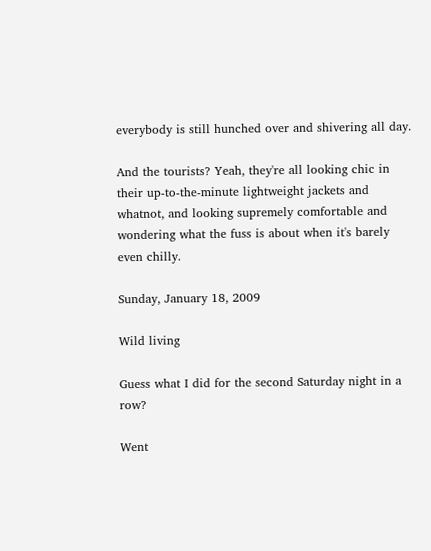everybody is still hunched over and shivering all day.

And the tourists? Yeah, they're all looking chic in their up-to-the-minute lightweight jackets and whatnot, and looking supremely comfortable and wondering what the fuss is about when it's barely even chilly.

Sunday, January 18, 2009

Wild living

Guess what I did for the second Saturday night in a row?

Went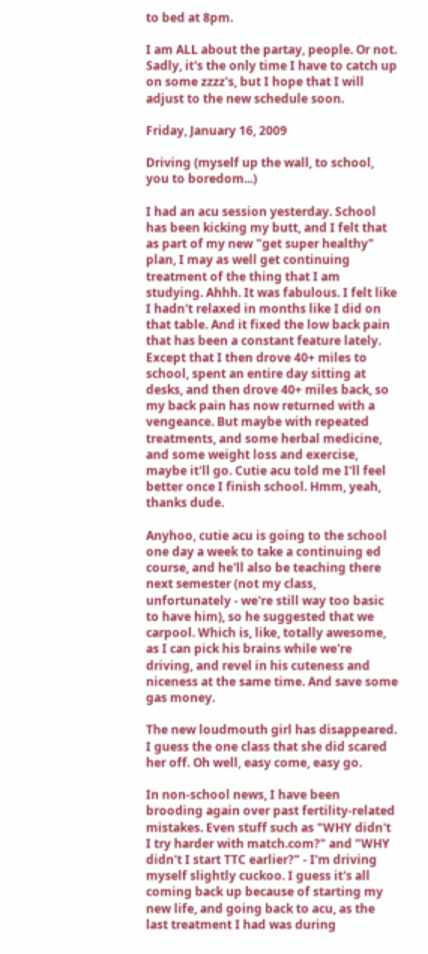to bed at 8pm.

I am ALL about the partay, people. Or not. Sadly, it's the only time I have to catch up on some zzzz's, but I hope that I will adjust to the new schedule soon.

Friday, January 16, 2009

Driving (myself up the wall, to school, you to boredom...)

I had an acu session yesterday. School has been kicking my butt, and I felt that as part of my new "get super healthy" plan, I may as well get continuing treatment of the thing that I am studying. Ahhh. It was fabulous. I felt like I hadn't relaxed in months like I did on that table. And it fixed the low back pain that has been a constant feature lately. Except that I then drove 40+ miles to school, spent an entire day sitting at desks, and then drove 40+ miles back, so my back pain has now returned with a vengeance. But maybe with repeated treatments, and some herbal medicine, and some weight loss and exercise, maybe it'll go. Cutie acu told me I'll feel better once I finish school. Hmm, yeah, thanks dude.

Anyhoo, cutie acu is going to the school one day a week to take a continuing ed course, and he'll also be teaching there next semester (not my class, unfortunately - we're still way too basic to have him), so he suggested that we carpool. Which is, like, totally awesome, as I can pick his brains while we're driving, and revel in his cuteness and niceness at the same time. And save some gas money.

The new loudmouth girl has disappeared. I guess the one class that she did scared her off. Oh well, easy come, easy go.

In non-school news, I have been brooding again over past fertility-related mistakes. Even stuff such as "WHY didn't I try harder with match.com?" and "WHY didn't I start TTC earlier?" - I'm driving myself slightly cuckoo. I guess it's all coming back up because of starting my new life, and going back to acu, as the last treatment I had was during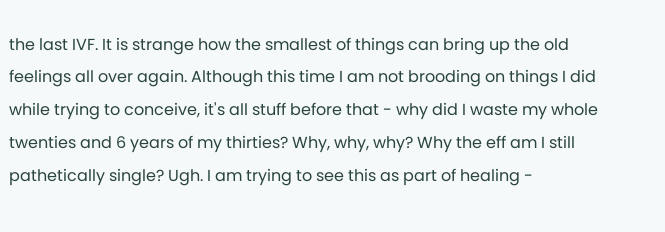the last IVF. It is strange how the smallest of things can bring up the old feelings all over again. Although this time I am not brooding on things I did while trying to conceive, it's all stuff before that - why did I waste my whole twenties and 6 years of my thirties? Why, why, why? Why the eff am I still pathetically single? Ugh. I am trying to see this as part of healing -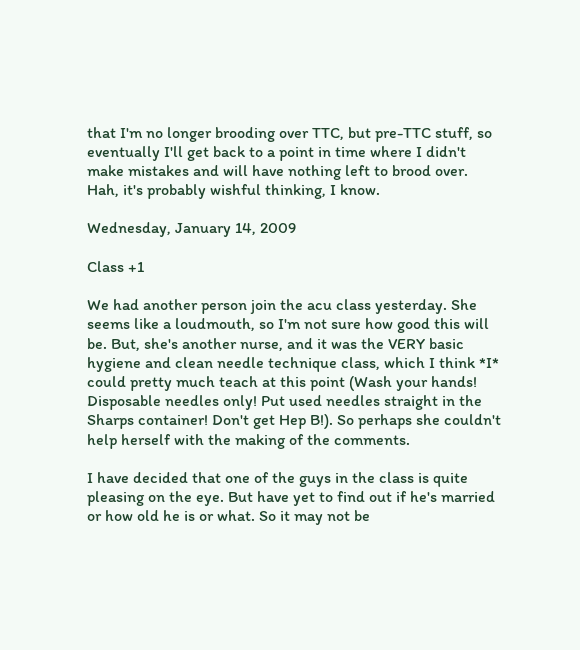that I'm no longer brooding over TTC, but pre-TTC stuff, so eventually I'll get back to a point in time where I didn't make mistakes and will have nothing left to brood over. Hah, it's probably wishful thinking, I know.

Wednesday, January 14, 2009

Class +1

We had another person join the acu class yesterday. She seems like a loudmouth, so I'm not sure how good this will be. But, she's another nurse, and it was the VERY basic hygiene and clean needle technique class, which I think *I* could pretty much teach at this point (Wash your hands! Disposable needles only! Put used needles straight in the Sharps container! Don't get Hep B!). So perhaps she couldn't help herself with the making of the comments.

I have decided that one of the guys in the class is quite pleasing on the eye. But have yet to find out if he's married or how old he is or what. So it may not be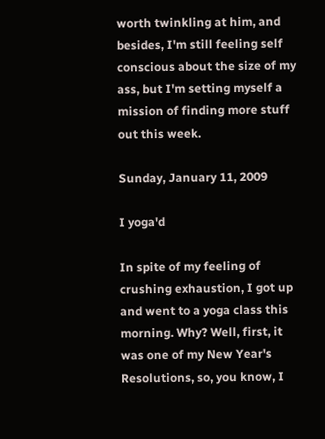worth twinkling at him, and besides, I'm still feeling self conscious about the size of my ass, but I'm setting myself a mission of finding more stuff out this week.

Sunday, January 11, 2009

I yoga'd

In spite of my feeling of crushing exhaustion, I got up and went to a yoga class this morning. Why? Well, first, it was one of my New Year's Resolutions, so, you know, I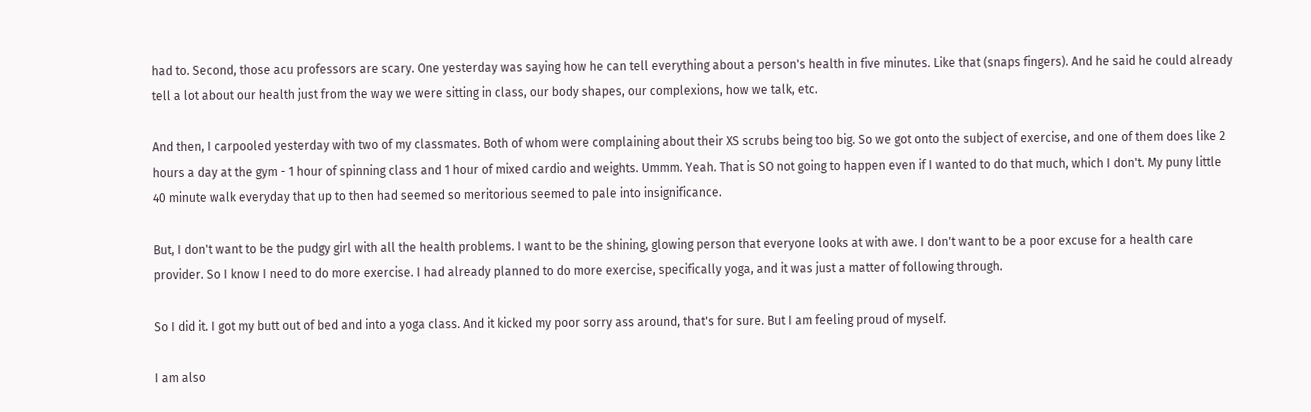had to. Second, those acu professors are scary. One yesterday was saying how he can tell everything about a person's health in five minutes. Like that (snaps fingers). And he said he could already tell a lot about our health just from the way we were sitting in class, our body shapes, our complexions, how we talk, etc.

And then, I carpooled yesterday with two of my classmates. Both of whom were complaining about their XS scrubs being too big. So we got onto the subject of exercise, and one of them does like 2 hours a day at the gym - 1 hour of spinning class and 1 hour of mixed cardio and weights. Ummm. Yeah. That is SO not going to happen even if I wanted to do that much, which I don't. My puny little 40 minute walk everyday that up to then had seemed so meritorious seemed to pale into insignificance.

But, I don't want to be the pudgy girl with all the health problems. I want to be the shining, glowing person that everyone looks at with awe. I don't want to be a poor excuse for a health care provider. So I know I need to do more exercise. I had already planned to do more exercise, specifically yoga, and it was just a matter of following through.

So I did it. I got my butt out of bed and into a yoga class. And it kicked my poor sorry ass around, that's for sure. But I am feeling proud of myself.

I am also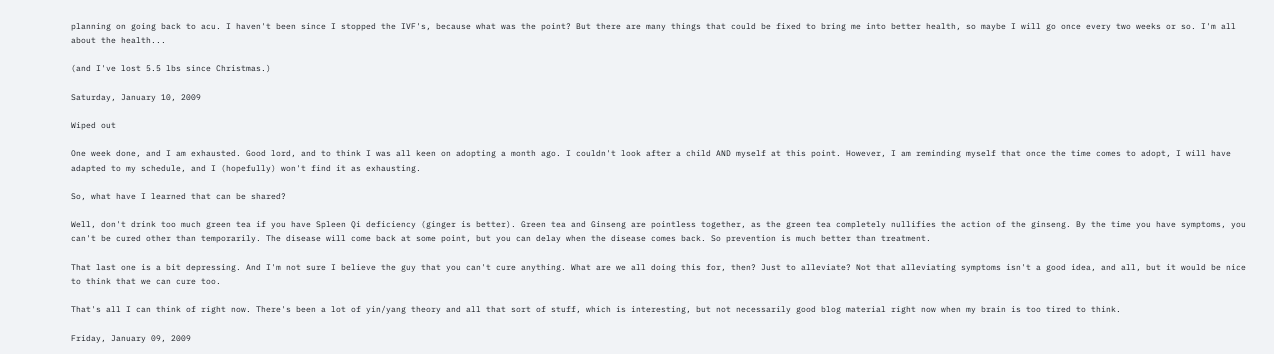planning on going back to acu. I haven't been since I stopped the IVF's, because what was the point? But there are many things that could be fixed to bring me into better health, so maybe I will go once every two weeks or so. I'm all about the health...

(and I've lost 5.5 lbs since Christmas.)

Saturday, January 10, 2009

Wiped out

One week done, and I am exhausted. Good lord, and to think I was all keen on adopting a month ago. I couldn't look after a child AND myself at this point. However, I am reminding myself that once the time comes to adopt, I will have adapted to my schedule, and I (hopefully) won't find it as exhausting.

So, what have I learned that can be shared?

Well, don't drink too much green tea if you have Spleen Qi deficiency (ginger is better). Green tea and Ginseng are pointless together, as the green tea completely nullifies the action of the ginseng. By the time you have symptoms, you can't be cured other than temporarily. The disease will come back at some point, but you can delay when the disease comes back. So prevention is much better than treatment.

That last one is a bit depressing. And I'm not sure I believe the guy that you can't cure anything. What are we all doing this for, then? Just to alleviate? Not that alleviating symptoms isn't a good idea, and all, but it would be nice to think that we can cure too.

That's all I can think of right now. There's been a lot of yin/yang theory and all that sort of stuff, which is interesting, but not necessarily good blog material right now when my brain is too tired to think.

Friday, January 09, 2009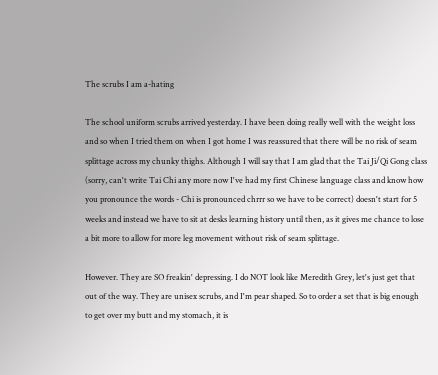The scrubs I am a-hating

The school uniform scrubs arrived yesterday. I have been doing really well with the weight loss and so when I tried them on when I got home I was reassured that there will be no risk of seam splittage across my chunky thighs. Although I will say that I am glad that the Tai Ji/Qi Gong class (sorry, can't write Tai Chi any more now I've had my first Chinese language class and know how you pronounce the words - Chi is pronounced chrrr so we have to be correct) doesn't start for 5 weeks and instead we have to sit at desks learning history until then, as it gives me chance to lose a bit more to allow for more leg movement without risk of seam splittage.

However. They are SO freakin' depressing. I do NOT look like Meredith Grey, let's just get that out of the way. They are unisex scrubs, and I'm pear shaped. So to order a set that is big enough to get over my butt and my stomach, it is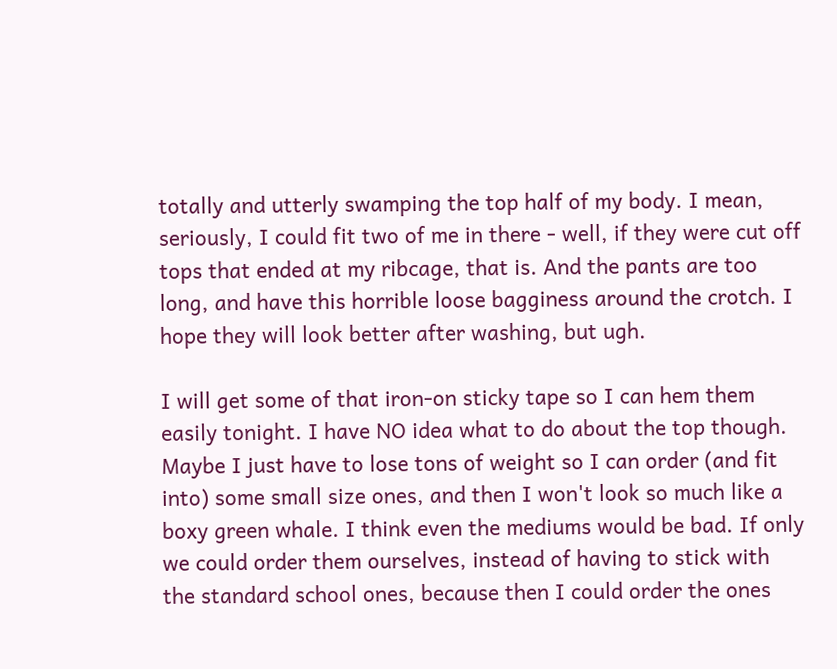totally and utterly swamping the top half of my body. I mean, seriously, I could fit two of me in there - well, if they were cut off tops that ended at my ribcage, that is. And the pants are too long, and have this horrible loose bagginess around the crotch. I hope they will look better after washing, but ugh.

I will get some of that iron-on sticky tape so I can hem them easily tonight. I have NO idea what to do about the top though. Maybe I just have to lose tons of weight so I can order (and fit into) some small size ones, and then I won't look so much like a boxy green whale. I think even the mediums would be bad. If only we could order them ourselves, instead of having to stick with the standard school ones, because then I could order the ones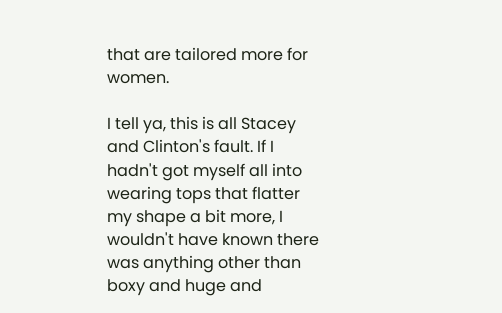that are tailored more for women.

I tell ya, this is all Stacey and Clinton's fault. If I hadn't got myself all into wearing tops that flatter my shape a bit more, I wouldn't have known there was anything other than boxy and huge and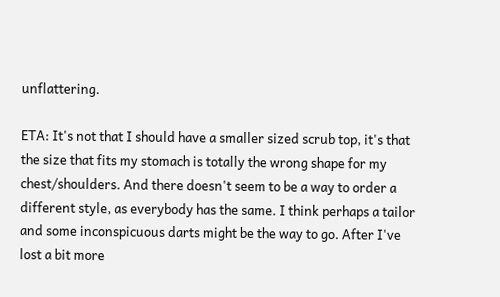unflattering.

ETA: It's not that I should have a smaller sized scrub top, it's that the size that fits my stomach is totally the wrong shape for my chest/shoulders. And there doesn't seem to be a way to order a different style, as everybody has the same. I think perhaps a tailor and some inconspicuous darts might be the way to go. After I've lost a bit more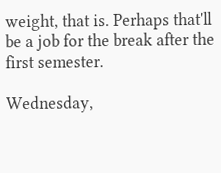weight, that is. Perhaps that'll be a job for the break after the first semester.

Wednesday,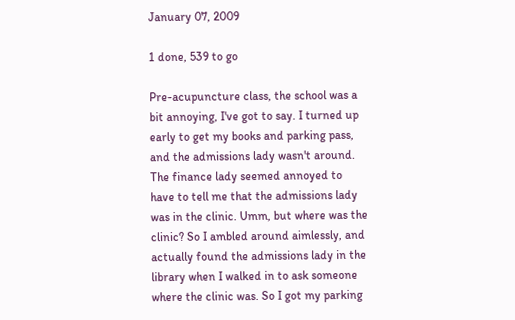January 07, 2009

1 done, 539 to go

Pre-acupuncture class, the school was a bit annoying, I've got to say. I turned up early to get my books and parking pass, and the admissions lady wasn't around. The finance lady seemed annoyed to have to tell me that the admissions lady was in the clinic. Umm, but where was the clinic? So I ambled around aimlessly, and actually found the admissions lady in the library when I walked in to ask someone where the clinic was. So I got my parking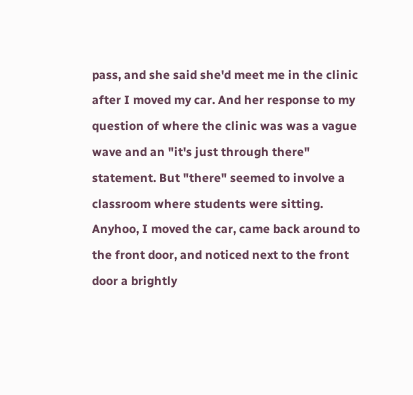pass, and she said she'd meet me in the clinic after I moved my car. And her response to my question of where the clinic was was a vague wave and an "it's just through there" statement. But "there" seemed to involve a classroom where students were sitting. Anyhoo, I moved the car, came back around to the front door, and noticed next to the front door a brightly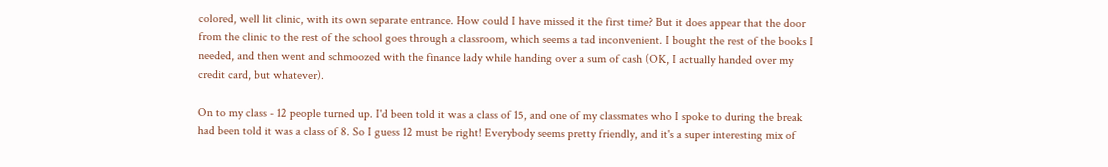colored, well lit clinic, with its own separate entrance. How could I have missed it the first time? But it does appear that the door from the clinic to the rest of the school goes through a classroom, which seems a tad inconvenient. I bought the rest of the books I needed, and then went and schmoozed with the finance lady while handing over a sum of cash (OK, I actually handed over my credit card, but whatever).

On to my class - 12 people turned up. I'd been told it was a class of 15, and one of my classmates who I spoke to during the break had been told it was a class of 8. So I guess 12 must be right! Everybody seems pretty friendly, and it's a super interesting mix of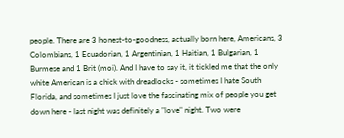people. There are 3 honest-to-goodness, actually born here, Americans, 3 Colombians, 1 Ecuadorian, 1 Argentinian, 1 Haitian, 1 Bulgarian, 1 Burmese and 1 Brit (moi). And I have to say it, it tickled me that the only white American is a chick with dreadlocks - sometimes I hate South Florida, and sometimes I just love the fascinating mix of people you get down here - last night was definitely a "love" night. Two were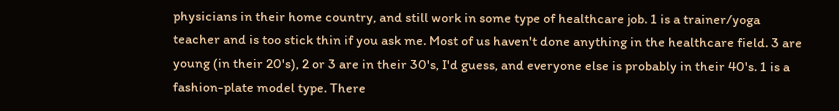physicians in their home country, and still work in some type of healthcare job. 1 is a trainer/yoga teacher and is too stick thin if you ask me. Most of us haven't done anything in the healthcare field. 3 are young (in their 20's), 2 or 3 are in their 30's, I'd guess, and everyone else is probably in their 40's. 1 is a fashion-plate model type. There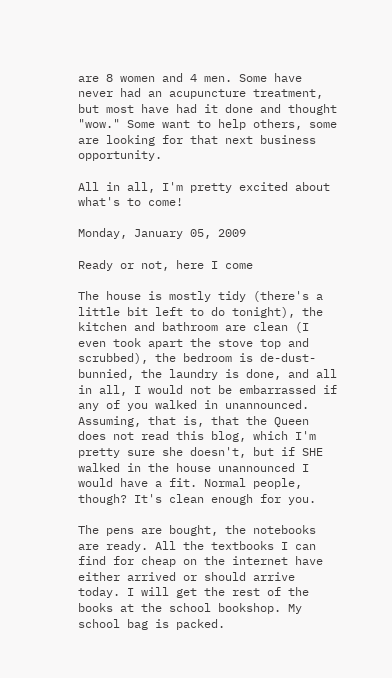are 8 women and 4 men. Some have never had an acupuncture treatment, but most have had it done and thought "wow." Some want to help others, some are looking for that next business opportunity.

All in all, I'm pretty excited about what's to come!

Monday, January 05, 2009

Ready or not, here I come

The house is mostly tidy (there's a little bit left to do tonight), the kitchen and bathroom are clean (I even took apart the stove top and scrubbed), the bedroom is de-dust-bunnied, the laundry is done, and all in all, I would not be embarrassed if any of you walked in unannounced. Assuming, that is, that the Queen does not read this blog, which I'm pretty sure she doesn't, but if SHE walked in the house unannounced I would have a fit. Normal people, though? It's clean enough for you.

The pens are bought, the notebooks are ready. All the textbooks I can find for cheap on the internet have either arrived or should arrive today. I will get the rest of the books at the school bookshop. My school bag is packed.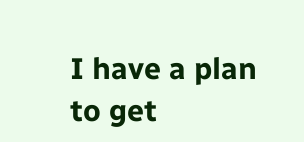I have a plan to get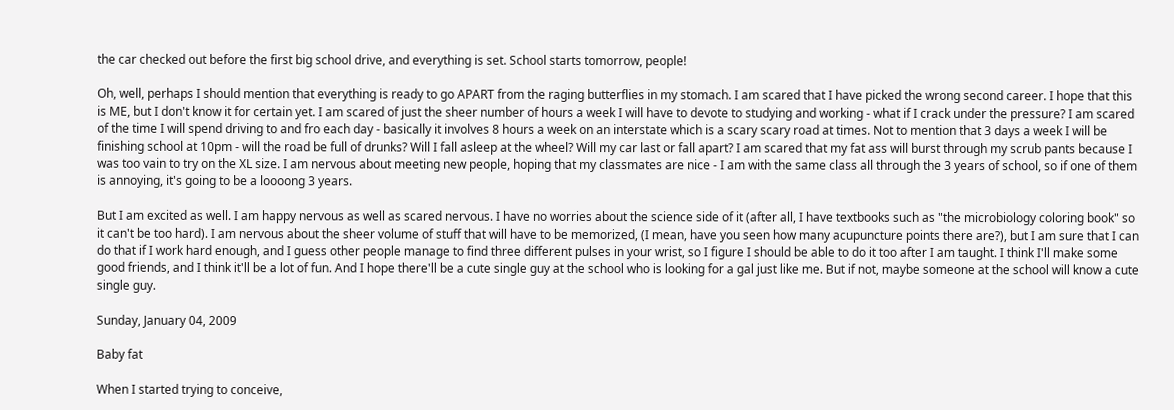the car checked out before the first big school drive, and everything is set. School starts tomorrow, people!

Oh, well, perhaps I should mention that everything is ready to go APART from the raging butterflies in my stomach. I am scared that I have picked the wrong second career. I hope that this is ME, but I don't know it for certain yet. I am scared of just the sheer number of hours a week I will have to devote to studying and working - what if I crack under the pressure? I am scared of the time I will spend driving to and fro each day - basically it involves 8 hours a week on an interstate which is a scary scary road at times. Not to mention that 3 days a week I will be finishing school at 10pm - will the road be full of drunks? Will I fall asleep at the wheel? Will my car last or fall apart? I am scared that my fat ass will burst through my scrub pants because I was too vain to try on the XL size. I am nervous about meeting new people, hoping that my classmates are nice - I am with the same class all through the 3 years of school, so if one of them is annoying, it's going to be a loooong 3 years.

But I am excited as well. I am happy nervous as well as scared nervous. I have no worries about the science side of it (after all, I have textbooks such as "the microbiology coloring book" so it can't be too hard). I am nervous about the sheer volume of stuff that will have to be memorized, (I mean, have you seen how many acupuncture points there are?), but I am sure that I can do that if I work hard enough, and I guess other people manage to find three different pulses in your wrist, so I figure I should be able to do it too after I am taught. I think I'll make some good friends, and I think it'll be a lot of fun. And I hope there'll be a cute single guy at the school who is looking for a gal just like me. But if not, maybe someone at the school will know a cute single guy.

Sunday, January 04, 2009

Baby fat

When I started trying to conceive,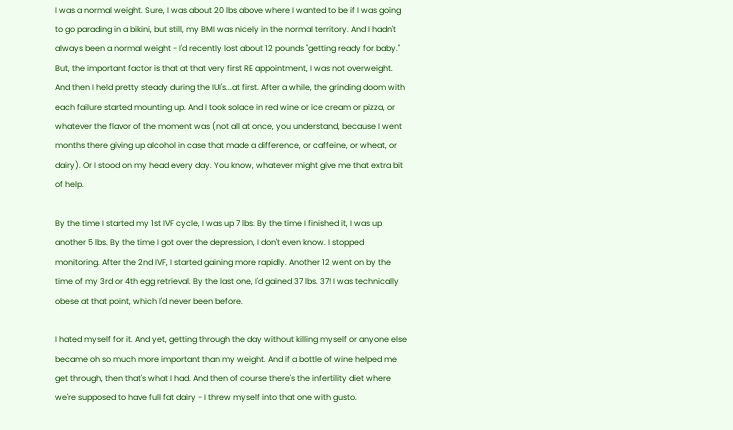I was a normal weight. Sure, I was about 20 lbs above where I wanted to be if I was going to go parading in a bikini, but still, my BMI was nicely in the normal territory. And I hadn't always been a normal weight - I'd recently lost about 12 pounds "getting ready for baby." But, the important factor is that at that very first RE appointment, I was not overweight. And then I held pretty steady during the IUI's...at first. After a while, the grinding doom with each failure started mounting up. And I took solace in red wine or ice cream or pizza, or whatever the flavor of the moment was (not all at once, you understand, because I went months there giving up alcohol in case that made a difference, or caffeine, or wheat, or dairy). Or I stood on my head every day. You know, whatever might give me that extra bit of help.

By the time I started my 1st IVF cycle, I was up 7 lbs. By the time I finished it, I was up another 5 lbs. By the time I got over the depression, I don't even know. I stopped monitoring. After the 2nd IVF, I started gaining more rapidly. Another 12 went on by the time of my 3rd or 4th egg retrieval. By the last one, I'd gained 37 lbs. 37! I was technically obese at that point, which I'd never been before.

I hated myself for it. And yet, getting through the day without killing myself or anyone else became oh so much more important than my weight. And if a bottle of wine helped me get through, then that's what I had. And then of course there's the infertility diet where we're supposed to have full fat dairy - I threw myself into that one with gusto.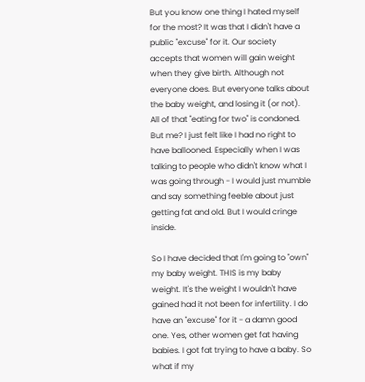But you know one thing I hated myself for the most? It was that I didn't have a public "excuse" for it. Our society accepts that women will gain weight when they give birth. Although not everyone does. But everyone talks about the baby weight, and losing it (or not). All of that "eating for two" is condoned. But me? I just felt like I had no right to have ballooned. Especially when I was talking to people who didn't know what I was going through - I would just mumble and say something feeble about just getting fat and old. But I would cringe inside.

So I have decided that I'm going to "own" my baby weight. THIS is my baby weight. It's the weight I wouldn't have gained had it not been for infertility. I do have an "excuse" for it - a damn good one. Yes, other women get fat having babies. I got fat trying to have a baby. So what if my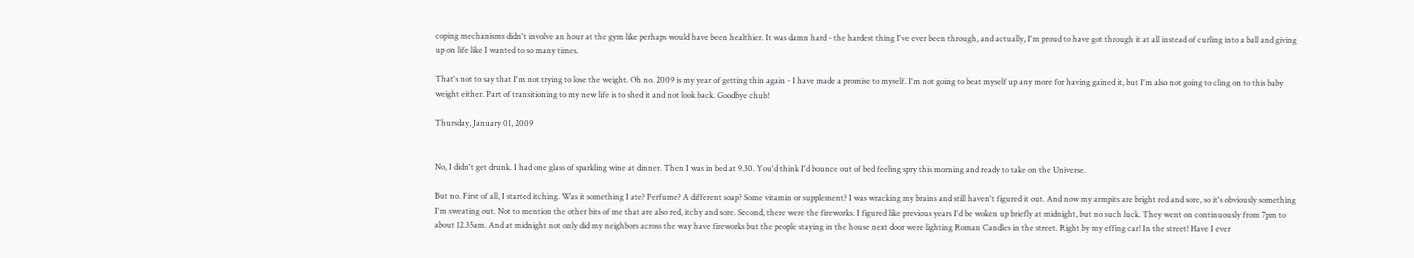coping mechanisms didn't involve an hour at the gym like perhaps would have been healthier. It was damn hard - the hardest thing I've ever been through, and actually, I'm proud to have got through it at all instead of curling into a ball and giving up on life like I wanted to so many times.

That's not to say that I'm not trying to lose the weight. Oh no. 2009 is my year of getting thin again - I have made a promise to myself. I'm not going to beat myself up any more for having gained it, but I'm also not going to cling on to this baby weight either. Part of transitioning to my new life is to shed it and not look back. Goodbye chub!

Thursday, January 01, 2009


No, I didn't get drunk. I had one glass of sparkling wine at dinner. Then I was in bed at 9.30. You'd think I'd bounce out of bed feeling spry this morning and ready to take on the Universe.

But no. First of all, I started itching. Was it something I ate? Perfume? A different soap? Some vitamin or supplement? I was wracking my brains and still haven't figured it out. And now my armpits are bright red and sore, so it's obviously something I'm sweating out. Not to mention the other bits of me that are also red, itchy and sore. Second, there were the fireworks. I figured like previous years I'd be woken up briefly at midnight, but no such luck. They went on continuously from 7pm to about 12.35am. And at midnight not only did my neighbors across the way have fireworks but the people staying in the house next door were lighting Roman Candles in the street. Right by my effing car! In the street! Have I ever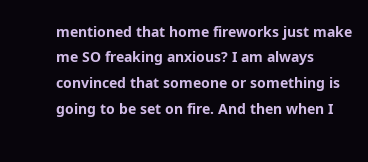mentioned that home fireworks just make me SO freaking anxious? I am always convinced that someone or something is going to be set on fire. And then when I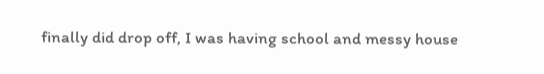finally did drop off, I was having school and messy house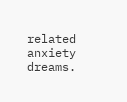related anxiety dreams.